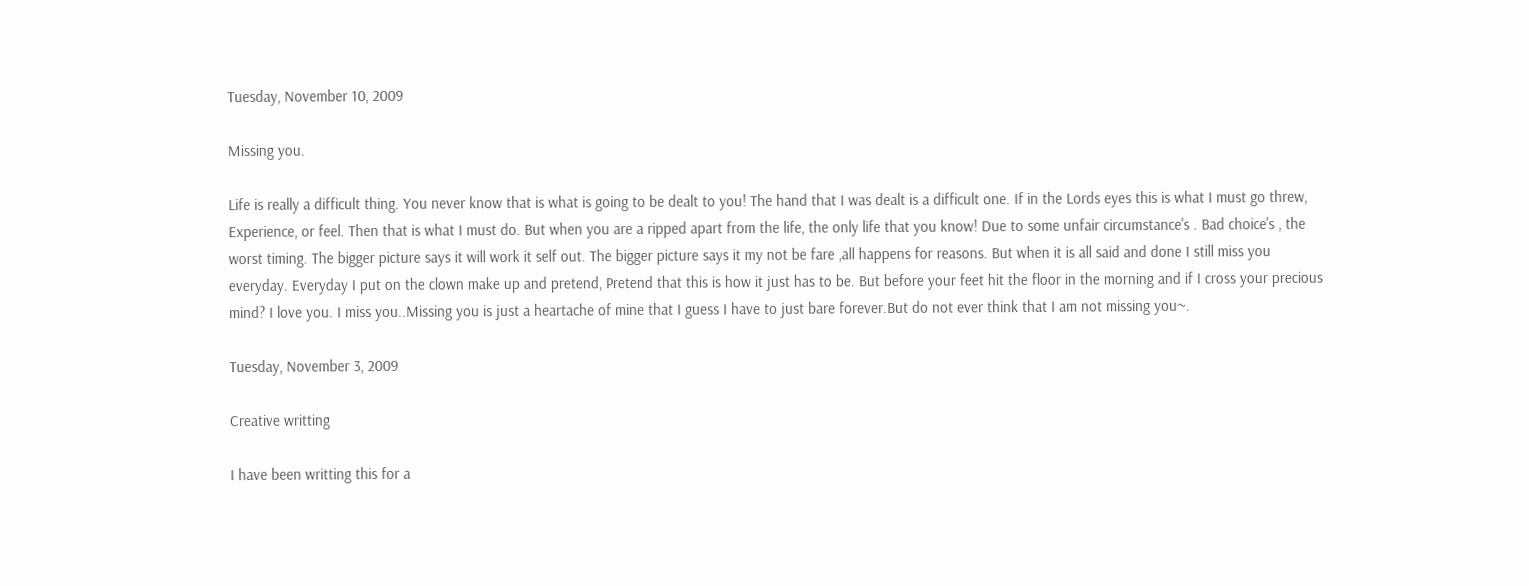Tuesday, November 10, 2009

Missing you.

Life is really a difficult thing. You never know that is what is going to be dealt to you! The hand that I was dealt is a difficult one. If in the Lords eyes this is what I must go threw, Experience, or feel. Then that is what I must do. But when you are a ripped apart from the life, the only life that you know! Due to some unfair circumstance's . Bad choice's , the worst timing. The bigger picture says it will work it self out. The bigger picture says it my not be fare ,all happens for reasons. But when it is all said and done I still miss you everyday. Everyday I put on the clown make up and pretend, Pretend that this is how it just has to be. But before your feet hit the floor in the morning and if I cross your precious mind? I love you. I miss you..Missing you is just a heartache of mine that I guess I have to just bare forever.But do not ever think that I am not missing you~.

Tuesday, November 3, 2009

Creative writting

I have been writting this for a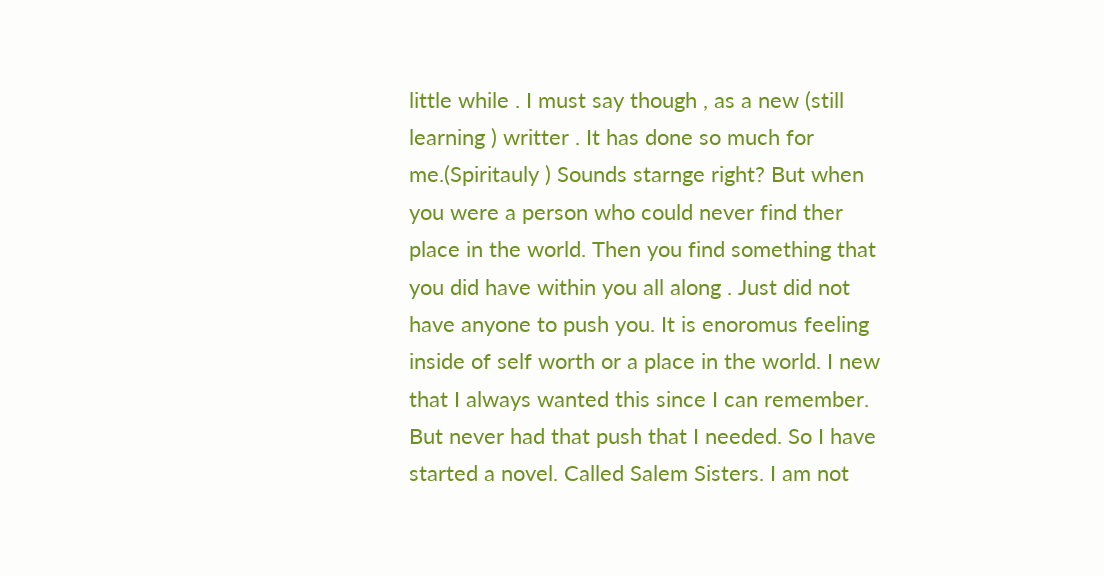little while . I must say though , as a new (still learning ) writter . It has done so much for me.(Spiritauly ) Sounds starnge right? But when you were a person who could never find ther place in the world. Then you find something that you did have within you all along . Just did not have anyone to push you. It is enoromus feeling inside of self worth or a place in the world. I new that I always wanted this since I can remember. But never had that push that I needed. So I have started a novel. Called Salem Sisters. I am not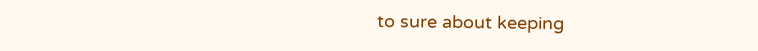to sure about keeping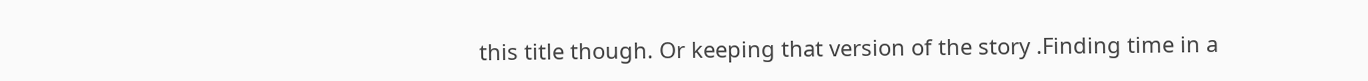this title though. Or keeping that version of the story .Finding time in a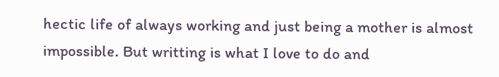hectic life of always working and just being a mother is almost impossible. But writting is what I love to do and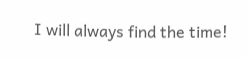I will always find the time!